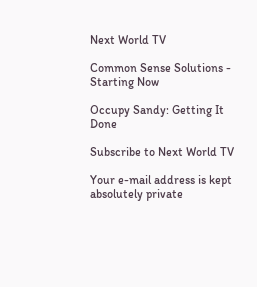Next World TV

Common Sense Solutions - Starting Now

Occupy Sandy: Getting It Done

Subscribe to Next World TV

Your e-mail address is kept absolutely private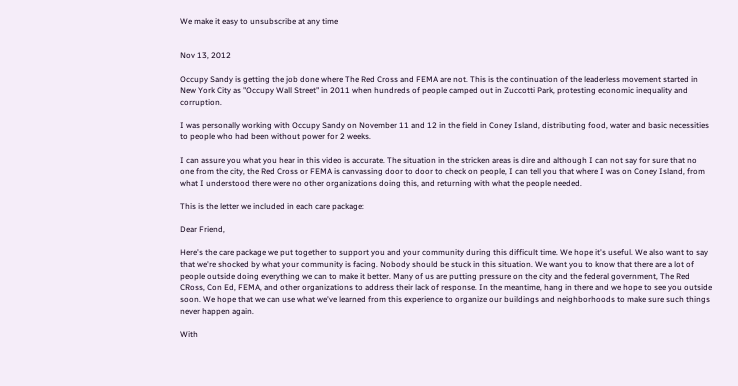We make it easy to unsubscribe at any time


Nov 13, 2012

Occupy Sandy is getting the job done where The Red Cross and FEMA are not. This is the continuation of the leaderless movement started in New York City as "Occupy Wall Street" in 2011 when hundreds of people camped out in Zuccotti Park, protesting economic inequality and corruption.

I was personally working with Occupy Sandy on November 11 and 12 in the field in Coney Island, distributing food, water and basic necessities to people who had been without power for 2 weeks.

I can assure you what you hear in this video is accurate. The situation in the stricken areas is dire and although I can not say for sure that no one from the city, the Red Cross or FEMA is canvassing door to door to check on people, I can tell you that where I was on Coney Island, from what I understood there were no other organizations doing this, and returning with what the people needed.

This is the letter we included in each care package:

Dear Friend,

Here's the care package we put together to support you and your community during this difficult time. We hope it's useful. We also want to say that we're shocked by what your community is facing. Nobody should be stuck in this situation. We want you to know that there are a lot of people outside doing everything we can to make it better. Many of us are putting pressure on the city and the federal government, The Red CRoss, Con Ed, FEMA, and other organizations to address their lack of response. In the meantime, hang in there and we hope to see you outside soon. We hope that we can use what we've learned from this experience to organize our buildings and neighborhoods to make sure such things never happen again.

With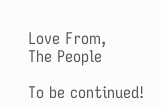Love From,
The People

To be continued!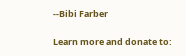--Bibi Farber

Learn more and donate to: